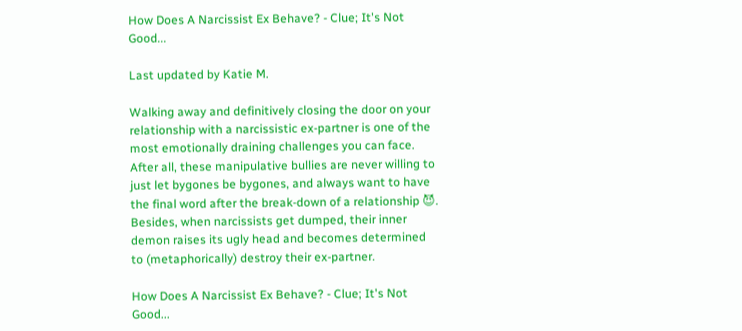How Does A Narcissist Ex Behave? - Clue; It's Not Good...

Last updated by Katie M.

Walking away and definitively closing the door on your relationship with a narcissistic ex-partner is one of the most emotionally draining challenges you can face. After all, these manipulative bullies are never willing to just let bygones be bygones, and always want to have the final word after the break-down of a relationship 😈. Besides, when narcissists get dumped, their inner demon raises its ugly head and becomes determined to (metaphorically) destroy their ex-partner.

How Does A Narcissist Ex Behave? - Clue; It's Not Good...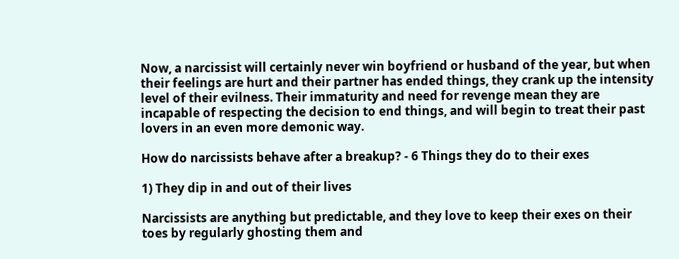Now, a narcissist will certainly never win boyfriend or husband of the year, but when their feelings are hurt and their partner has ended things, they crank up the intensity level of their evilness. Their immaturity and need for revenge mean they are incapable of respecting the decision to end things, and will begin to treat their past lovers in an even more demonic way.

How do narcissists behave after a breakup? - 6 Things they do to their exes

1) They dip in and out of their lives

Narcissists are anything but predictable, and they love to keep their exes on their toes by regularly ghosting them and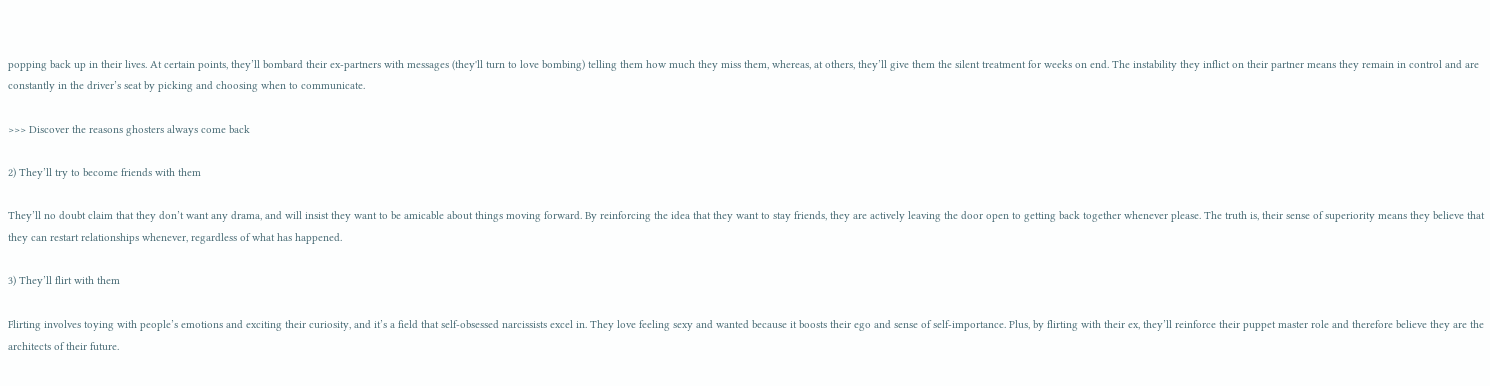popping back up in their lives. At certain points, they’ll bombard their ex-partners with messages (they'll turn to love bombing) telling them how much they miss them, whereas, at others, they’ll give them the silent treatment for weeks on end. The instability they inflict on their partner means they remain in control and are constantly in the driver’s seat by picking and choosing when to communicate.

>>> Discover the reasons ghosters always come back

2) They’ll try to become friends with them

They’ll no doubt claim that they don’t want any drama, and will insist they want to be amicable about things moving forward. By reinforcing the idea that they want to stay friends, they are actively leaving the door open to getting back together whenever please. The truth is, their sense of superiority means they believe that they can restart relationships whenever, regardless of what has happened.

3) They’ll flirt with them

Flirting involves toying with people’s emotions and exciting their curiosity, and it’s a field that self-obsessed narcissists excel in. They love feeling sexy and wanted because it boosts their ego and sense of self-importance. Plus, by flirting with their ex, they’ll reinforce their puppet master role and therefore believe they are the architects of their future.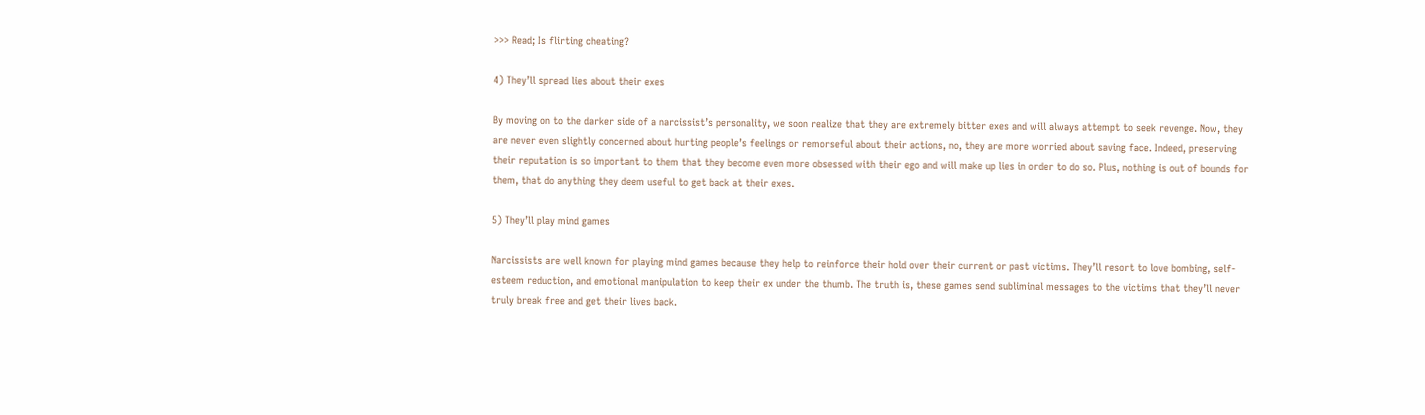>>> Read; Is flirting cheating?

4) They’ll spread lies about their exes

By moving on to the darker side of a narcissist’s personality, we soon realize that they are extremely bitter exes and will always attempt to seek revenge. Now, they are never even slightly concerned about hurting people’s feelings or remorseful about their actions, no, they are more worried about saving face. Indeed, preserving their reputation is so important to them that they become even more obsessed with their ego and will make up lies in order to do so. Plus, nothing is out of bounds for them, that do anything they deem useful to get back at their exes.

5) They’ll play mind games

Narcissists are well known for playing mind games because they help to reinforce their hold over their current or past victims. They’ll resort to love bombing, self-esteem reduction, and emotional manipulation to keep their ex under the thumb. The truth is, these games send subliminal messages to the victims that they’ll never truly break free and get their lives back.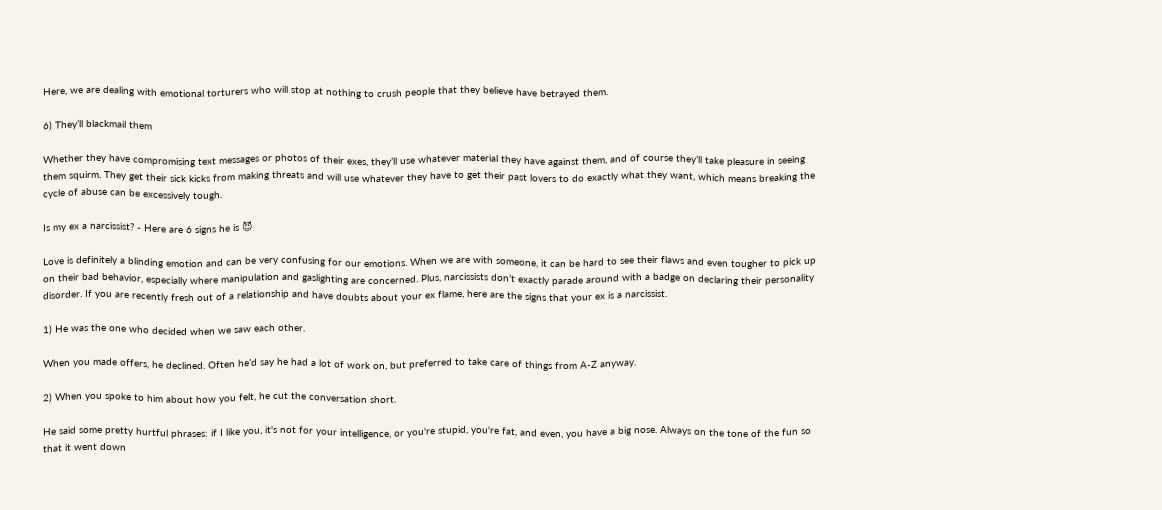Here, we are dealing with emotional torturers who will stop at nothing to crush people that they believe have betrayed them.

6) They’ll blackmail them

Whether they have compromising text messages or photos of their exes, they’ll use whatever material they have against them, and of course they’ll take pleasure in seeing them squirm. They get their sick kicks from making threats and will use whatever they have to get their past lovers to do exactly what they want, which means breaking the cycle of abuse can be excessively tough.

Is my ex a narcissist? - Here are 6 signs he is 😈

Love is definitely a blinding emotion and can be very confusing for our emotions. When we are with someone, it can be hard to see their flaws and even tougher to pick up on their bad behavior, especially where manipulation and gaslighting are concerned. Plus, narcissists don’t exactly parade around with a badge on declaring their personality disorder. If you are recently fresh out of a relationship and have doubts about your ex flame, here are the signs that your ex is a narcissist.

1) He was the one who decided when we saw each other.

When you made offers, he declined. Often he’d say he had a lot of work on, but preferred to take care of things from A-Z anyway.

2) When you spoke to him about how you felt, he cut the conversation short.

He said some pretty hurtful phrases: if I like you, it's not for your intelligence, or you're stupid, you're fat, and even, you have a big nose. Always on the tone of the fun so that it went down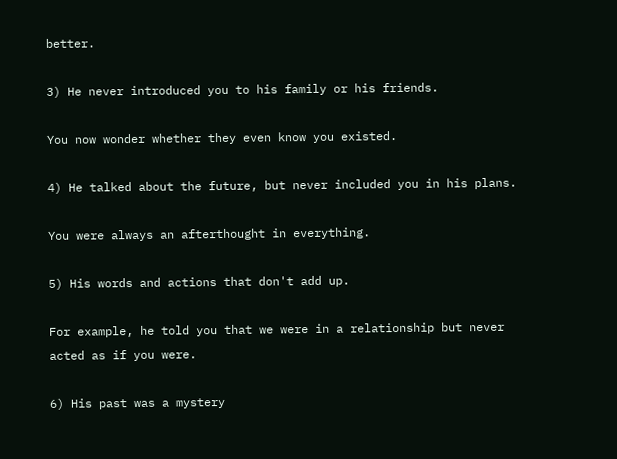better.

3) He never introduced you to his family or his friends.

You now wonder whether they even know you existed.

4) He talked about the future, but never included you in his plans.

You were always an afterthought in everything.

5) His words and actions that don't add up.

For example, he told you that we were in a relationship but never acted as if you were.

6) His past was a mystery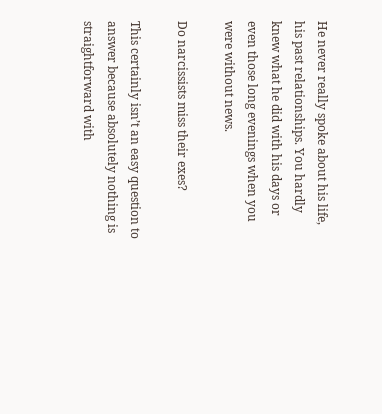He never really spoke about his life, his past relationships. You hardly knew what he did with his days or even those long evenings when you were without news.

Do narcissists miss their exes?

This certainly isn’t an easy question to answer because absolutely nothing is straightforward with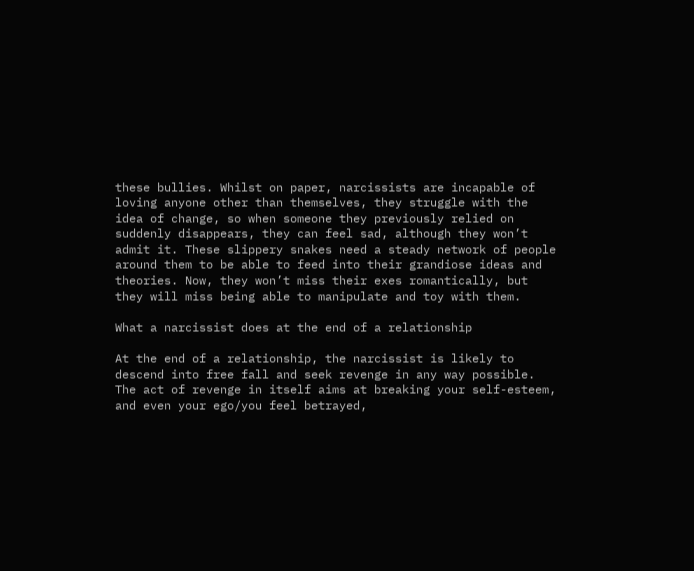these bullies. Whilst on paper, narcissists are incapable of loving anyone other than themselves, they struggle with the idea of change, so when someone they previously relied on suddenly disappears, they can feel sad, although they won’t admit it. These slippery snakes need a steady network of people around them to be able to feed into their grandiose ideas and theories. Now, they won’t miss their exes romantically, but they will miss being able to manipulate and toy with them.

What a narcissist does at the end of a relationship

At the end of a relationship, the narcissist is likely to descend into free fall and seek revenge in any way possible. The act of revenge in itself aims at breaking your self-esteem, and even your ego/you feel betrayed,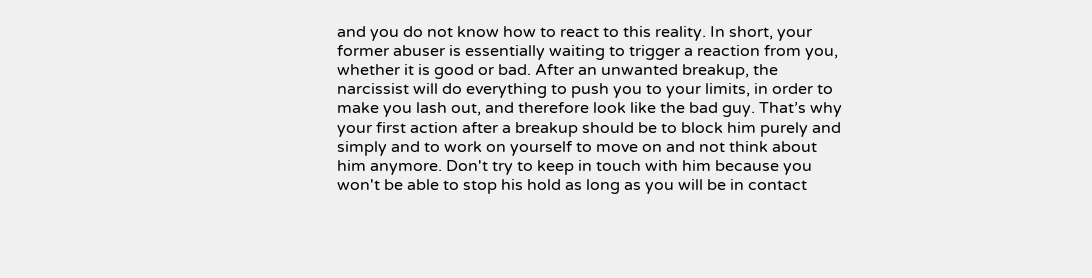and you do not know how to react to this reality. In short, your former abuser is essentially waiting to trigger a reaction from you, whether it is good or bad. After an unwanted breakup, the narcissist will do everything to push you to your limits, in order to make you lash out, and therefore look like the bad guy. That’s why your first action after a breakup should be to block him purely and simply and to work on yourself to move on and not think about him anymore. Don't try to keep in touch with him because you won't be able to stop his hold as long as you will be in contact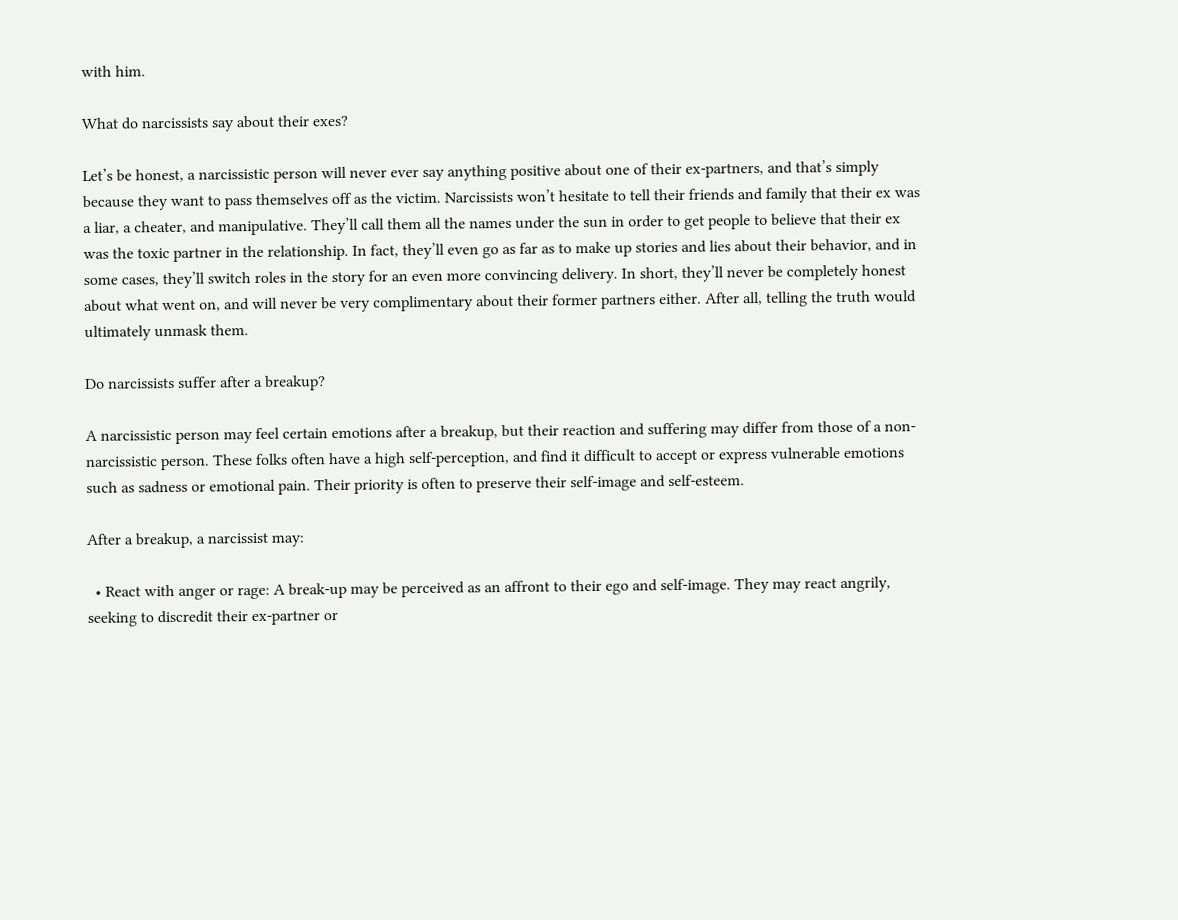with him.

What do narcissists say about their exes?

Let’s be honest, a narcissistic person will never ever say anything positive about one of their ex-partners, and that’s simply because they want to pass themselves off as the victim. Narcissists won’t hesitate to tell their friends and family that their ex was a liar, a cheater, and manipulative. They’ll call them all the names under the sun in order to get people to believe that their ex was the toxic partner in the relationship. In fact, they’ll even go as far as to make up stories and lies about their behavior, and in some cases, they’ll switch roles in the story for an even more convincing delivery. In short, they’ll never be completely honest about what went on, and will never be very complimentary about their former partners either. After all, telling the truth would ultimately unmask them.

Do narcissists suffer after a breakup?

A narcissistic person may feel certain emotions after a breakup, but their reaction and suffering may differ from those of a non-narcissistic person. These folks often have a high self-perception, and find it difficult to accept or express vulnerable emotions such as sadness or emotional pain. Their priority is often to preserve their self-image and self-esteem.

After a breakup, a narcissist may:

  • React with anger or rage: A break-up may be perceived as an affront to their ego and self-image. They may react angrily, seeking to discredit their ex-partner or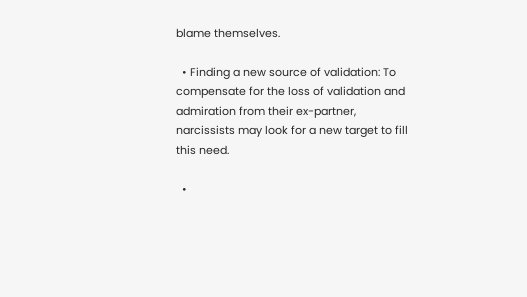blame themselves.

  • Finding a new source of validation: To compensate for the loss of validation and admiration from their ex-partner, narcissists may look for a new target to fill this need.

  •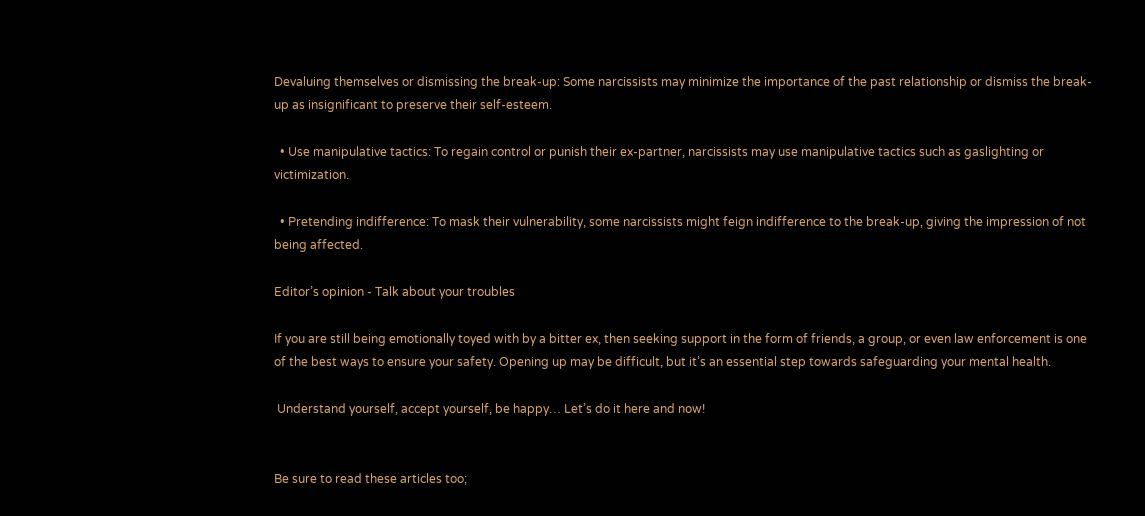Devaluing themselves or dismissing the break-up: Some narcissists may minimize the importance of the past relationship or dismiss the break-up as insignificant to preserve their self-esteem.

  • Use manipulative tactics: To regain control or punish their ex-partner, narcissists may use manipulative tactics such as gaslighting or victimization.

  • Pretending indifference: To mask their vulnerability, some narcissists might feign indifference to the break-up, giving the impression of not being affected.

Editor’s opinion - Talk about your troubles

If you are still being emotionally toyed with by a bitter ex, then seeking support in the form of friends, a group, or even law enforcement is one of the best ways to ensure your safety. Opening up may be difficult, but it’s an essential step towards safeguarding your mental health.

 Understand yourself, accept yourself, be happy… Let’s do it here and now!


Be sure to read these articles too;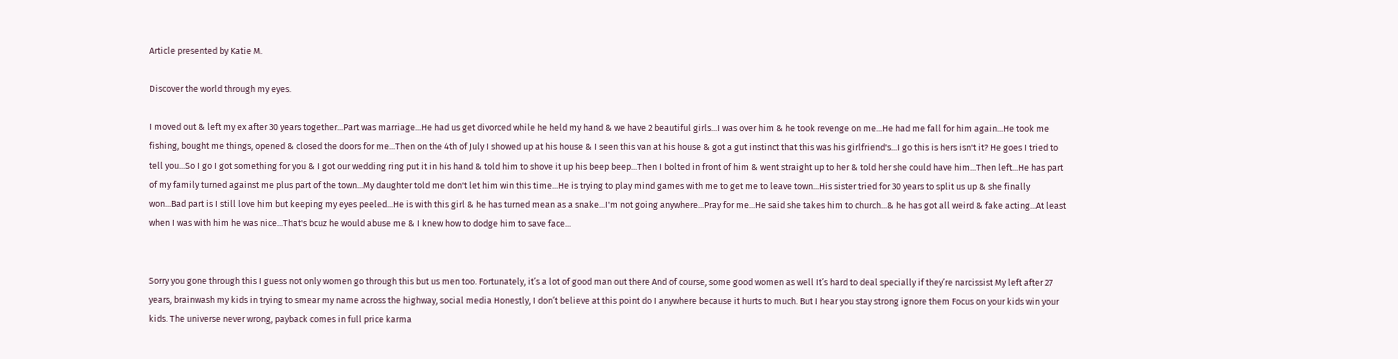Article presented by Katie M.

Discover the world through my eyes.

I moved out & left my ex after 30 years together...Part was marriage...He had us get divorced while he held my hand & we have 2 beautiful girls...I was over him & he took revenge on me...He had me fall for him again...He took me fishing, bought me things, opened & closed the doors for me...Then on the 4th of July I showed up at his house & I seen this van at his house & got a gut instinct that this was his girlfriend's...I go this is hers isn't it? He goes I tried to tell you...So I go I got something for you & I got our wedding ring put it in his hand & told him to shove it up his beep beep...Then I bolted in front of him & went straight up to her & told her she could have him...Then left...He has part of my family turned against me plus part of the town...My daughter told me don't let him win this time...He is trying to play mind games with me to get me to leave town...His sister tried for 30 years to split us up & she finally won...Bad part is I still love him but keeping my eyes peeled...He is with this girl & he has turned mean as a snake...I'm not going anywhere...Pray for me...He said she takes him to church...& he has got all weird & fake acting...At least when I was with him he was nice...That's bcuz he would abuse me & I knew how to dodge him to save face...


Sorry you gone through this I guess not only women go through this but us men too. Fortunately, it’s a lot of good man out there And of course, some good women as well It’s hard to deal specially if they’re narcissist My left after 27 years, brainwash my kids in trying to smear my name across the highway, social media Honestly, I don’t believe at this point do I anywhere because it hurts to much. But I hear you stay strong ignore them Focus on your kids win your kids. The universe never wrong, payback comes in full price karma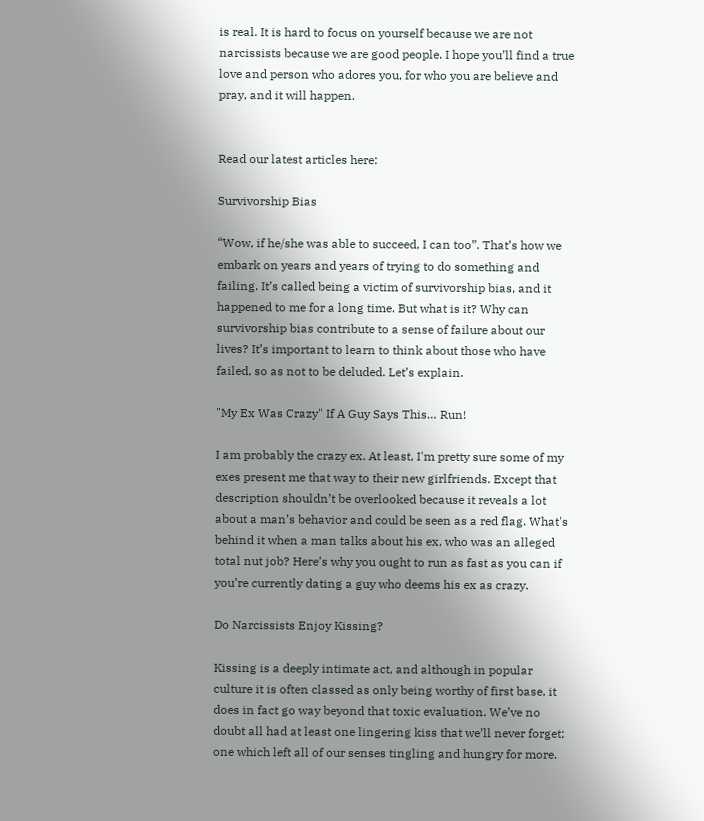is real. It is hard to focus on yourself because we are not narcissists because we are good people. I hope you’ll find a true love and person who adores you, for who you are believe and pray, and it will happen.


Read our latest articles here:

Survivorship Bias

“Wow, if he/she was able to succeed, I can too”. That’s how we embark on years and years of trying to do something and failing. It’s called being a victim of survivorship bias, and it happened to me for a long time. But what is it? Why can survivorship bias contribute to a sense of failure about our lives? It’s important to learn to think about those who have failed, so as not to be deluded. Let’s explain.

"My Ex Was Crazy" If A Guy Says This… Run!

I am probably the crazy ex. At least, I'm pretty sure some of my exes present me that way to their new girlfriends. Except that description shouldn’t be overlooked because it reveals a lot about a man’s behavior and could be seen as a red flag. What's behind it when a man talks about his ex, who was an alleged total nut job? Here’s why you ought to run as fast as you can if you’re currently dating a guy who deems his ex as crazy.

Do Narcissists Enjoy Kissing?

Kissing is a deeply intimate act, and although in popular culture it is often classed as only being worthy of first base, it does in fact go way beyond that toxic evaluation. We’ve no doubt all had at least one lingering kiss that we’ll never forget; one which left all of our senses tingling and hungry for more.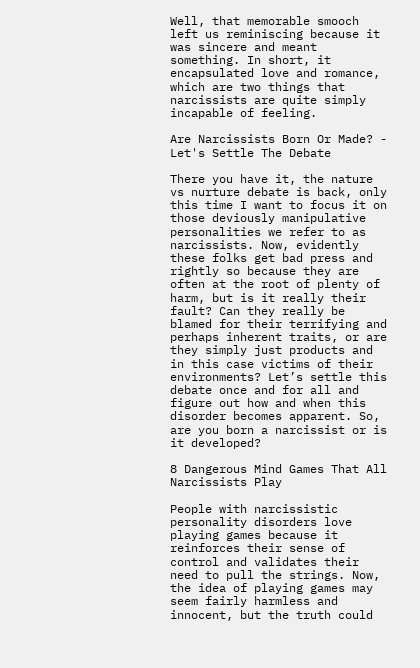Well, that memorable smooch left us reminiscing because it was sincere and meant something. In short, it encapsulated love and romance, which are two things that narcissists are quite simply incapable of feeling.

Are Narcissists Born Or Made? - Let's Settle The Debate

There you have it, the nature vs nurture debate is back, only this time I want to focus it on those deviously manipulative personalities we refer to as narcissists. Now, evidently these folks get bad press and rightly so because they are often at the root of plenty of harm, but is it really their fault? Can they really be blamed for their terrifying and perhaps inherent traits, or are they simply just products and in this case victims of their environments? Let’s settle this debate once and for all and figure out how and when this disorder becomes apparent. So, are you born a narcissist or is it developed?

8 Dangerous Mind Games That All Narcissists Play

People with narcissistic personality disorders love playing games because it reinforces their sense of control and validates their need to pull the strings. Now, the idea of playing games may seem fairly harmless and innocent, but the truth could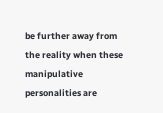be further away from the reality when these manipulative personalities are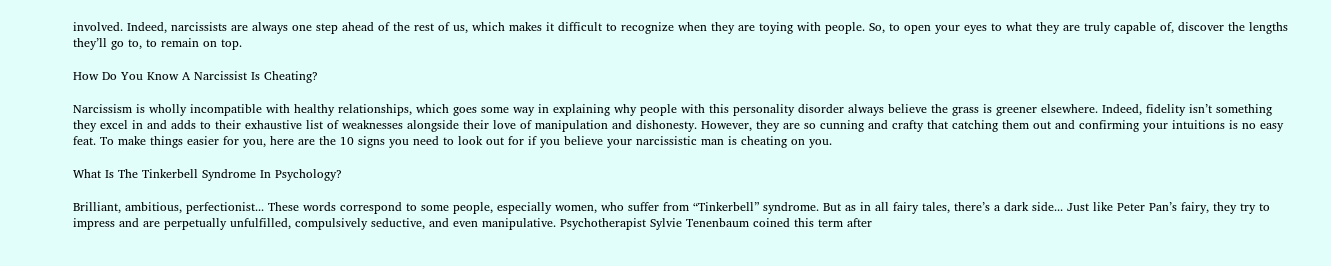involved. Indeed, narcissists are always one step ahead of the rest of us, which makes it difficult to recognize when they are toying with people. So, to open your eyes to what they are truly capable of, discover the lengths they’ll go to, to remain on top.

How Do You Know A Narcissist Is Cheating?

Narcissism is wholly incompatible with healthy relationships, which goes some way in explaining why people with this personality disorder always believe the grass is greener elsewhere. Indeed, fidelity isn’t something they excel in and adds to their exhaustive list of weaknesses alongside their love of manipulation and dishonesty. However, they are so cunning and crafty that catching them out and confirming your intuitions is no easy feat. To make things easier for you, here are the 10 signs you need to look out for if you believe your narcissistic man is cheating on you.

What Is The Tinkerbell Syndrome In Psychology?

Brilliant, ambitious, perfectionist... These words correspond to some people, especially women, who suffer from “Tinkerbell” syndrome. But as in all fairy tales, there’s a dark side... Just like Peter Pan’s fairy, they try to impress and are perpetually unfulfilled, compulsively seductive, and even manipulative. Psychotherapist Sylvie Tenenbaum coined this term after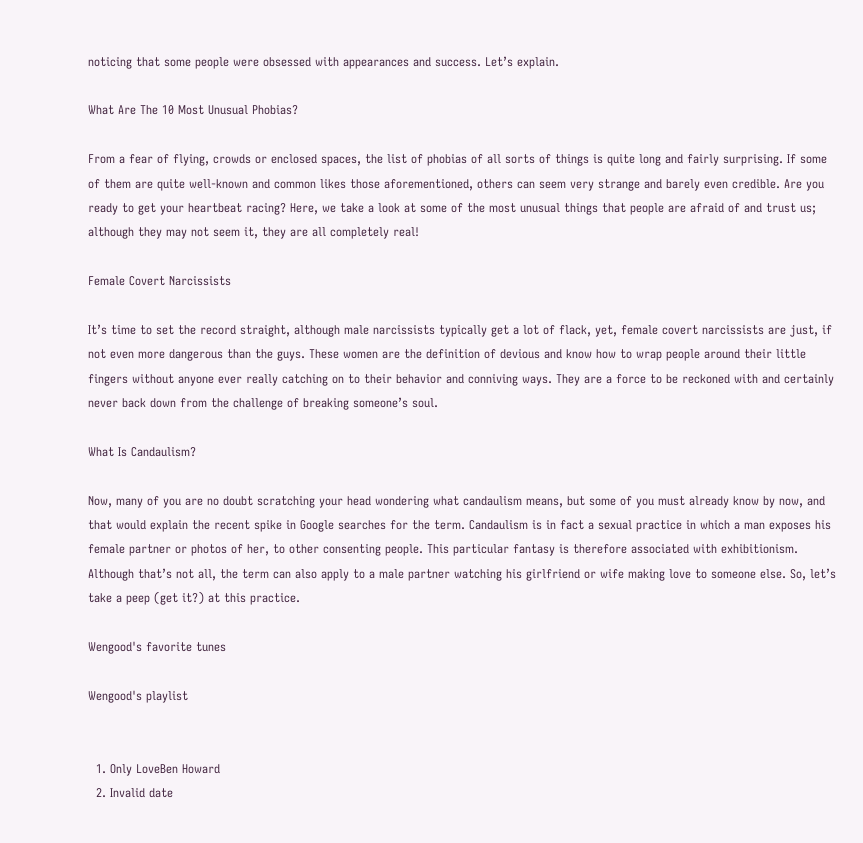noticing that some people were obsessed with appearances and success. Let’s explain.

What Are The 10 Most Unusual Phobias?

From a fear of flying, crowds or enclosed spaces, the list of phobias of all sorts of things is quite long and fairly surprising. If some of them are quite well-known and common likes those aforementioned, others can seem very strange and barely even credible. Are you ready to get your heartbeat racing? Here, we take a look at some of the most unusual things that people are afraid of and trust us; although they may not seem it, they are all completely real!

Female Covert Narcissists

It’s time to set the record straight, although male narcissists typically get a lot of flack, yet, female covert narcissists are just, if not even more dangerous than the guys. These women are the definition of devious and know how to wrap people around their little fingers without anyone ever really catching on to their behavior and conniving ways. They are a force to be reckoned with and certainly never back down from the challenge of breaking someone’s soul.

What Is Candaulism?

Now, many of you are no doubt scratching your head wondering what candaulism means, but some of you must already know by now, and that would explain the recent spike in Google searches for the term. Candaulism is in fact a sexual practice in which a man exposes his female partner or photos of her, to other consenting people. This particular fantasy is therefore associated with exhibitionism. Although that’s not all, the term can also apply to a male partner watching his girlfriend or wife making love to someone else. So, let’s take a peep (get it?) at this practice.

Wengood's favorite tunes

Wengood's playlist


  1. Only LoveBen Howard
  2. Invalid date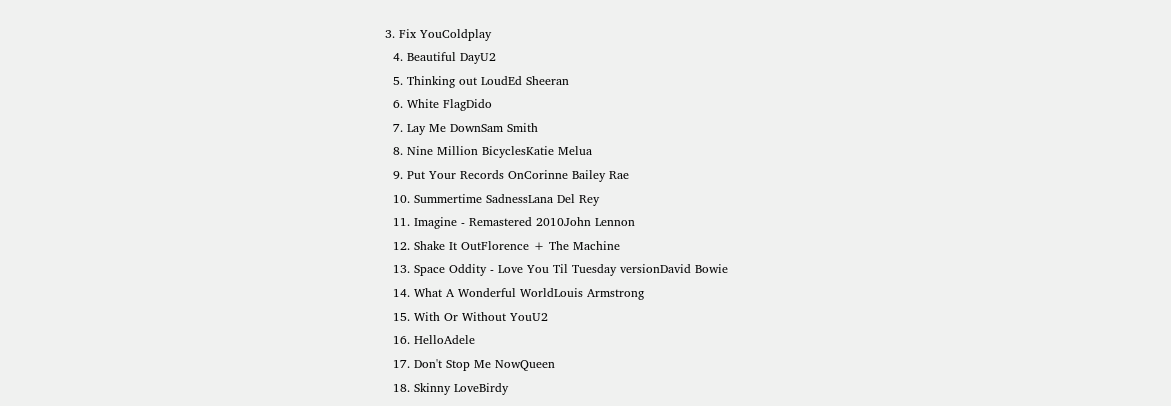3. Fix YouColdplay
  4. Beautiful DayU2
  5. Thinking out LoudEd Sheeran
  6. White FlagDido
  7. Lay Me DownSam Smith
  8. Nine Million BicyclesKatie Melua
  9. Put Your Records OnCorinne Bailey Rae
  10. Summertime SadnessLana Del Rey
  11. Imagine - Remastered 2010John Lennon
  12. Shake It OutFlorence + The Machine
  13. Space Oddity - Love You Til Tuesday versionDavid Bowie
  14. What A Wonderful WorldLouis Armstrong
  15. With Or Without YouU2
  16. HelloAdele
  17. Don't Stop Me NowQueen
  18. Skinny LoveBirdy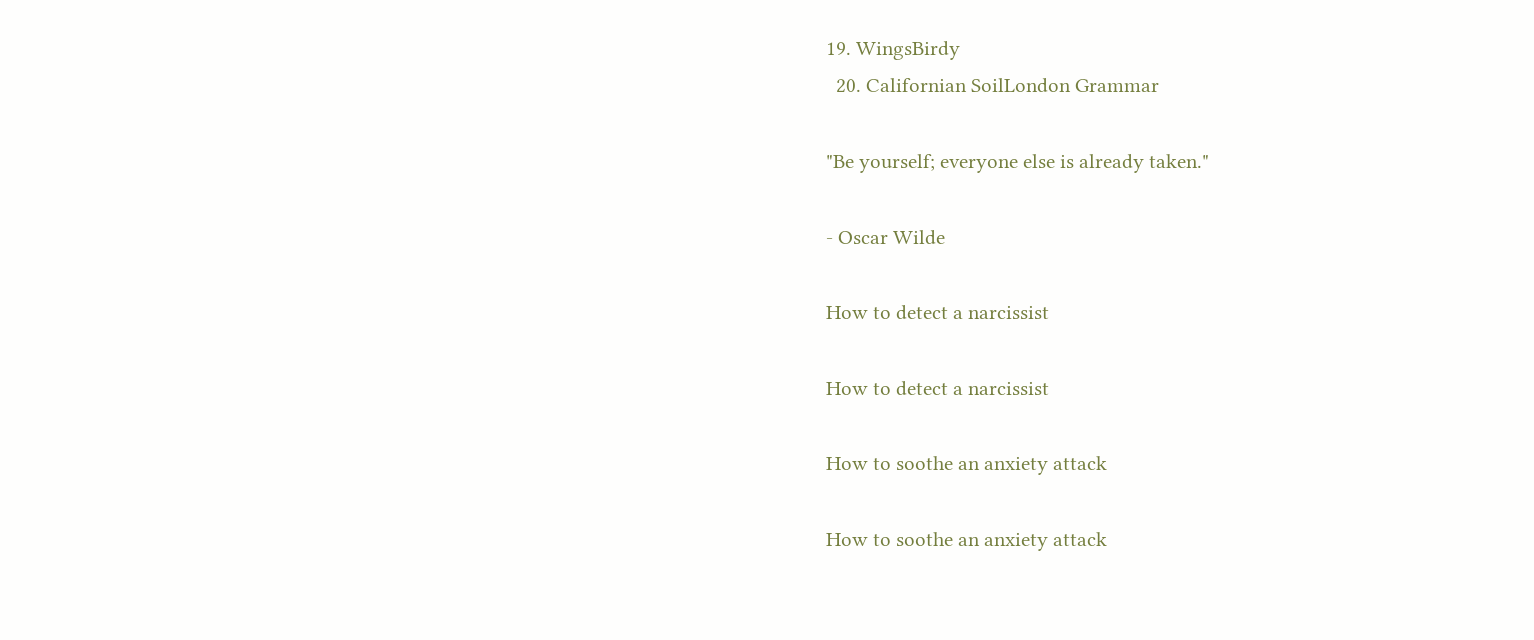19. WingsBirdy
  20. Californian SoilLondon Grammar

"Be yourself; everyone else is already taken."

- Oscar Wilde

How to detect a narcissist

How to detect a narcissist

How to soothe an anxiety attack

How to soothe an anxiety attack